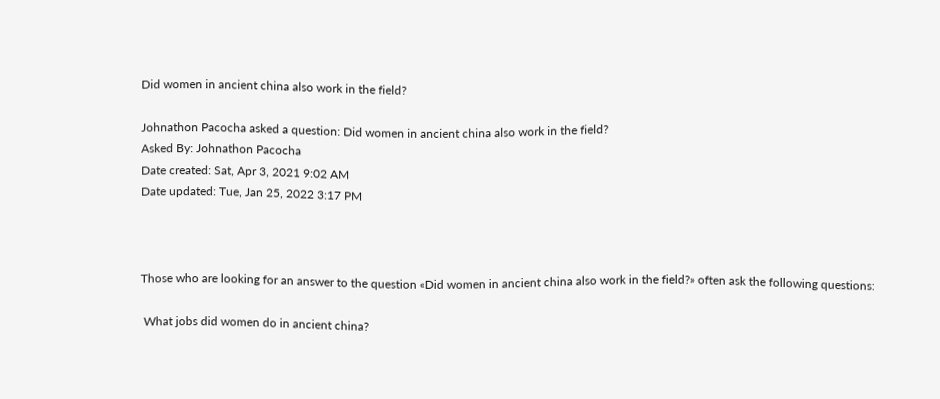Did women in ancient china also work in the field?

Johnathon Pacocha asked a question: Did women in ancient china also work in the field?
Asked By: Johnathon Pacocha
Date created: Sat, Apr 3, 2021 9:02 AM
Date updated: Tue, Jan 25, 2022 3:17 PM



Those who are looking for an answer to the question «Did women in ancient china also work in the field?» often ask the following questions:

 What jobs did women do in ancient china?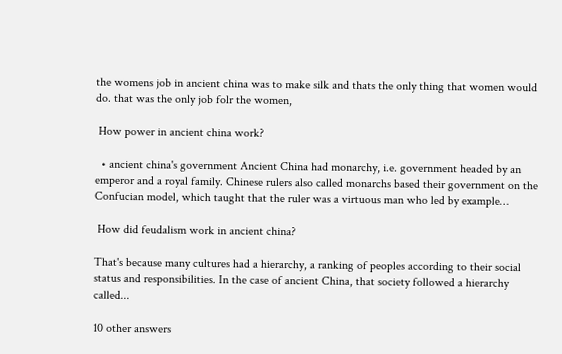the womens job in ancient china was to make silk and thats the only thing that women would do. that was the only job folr the women,

 How power in ancient china work?

  • ancient china's government Ancient China had monarchy, i.e. government headed by an emperor and a royal family. Chinese rulers also called monarchs based their government on the Confucian model, which taught that the ruler was a virtuous man who led by example…

 How did feudalism work in ancient china?

That's because many cultures had a hierarchy, a ranking of peoples according to their social status and responsibilities. In the case of ancient China, that society followed a hierarchy called...

10 other answers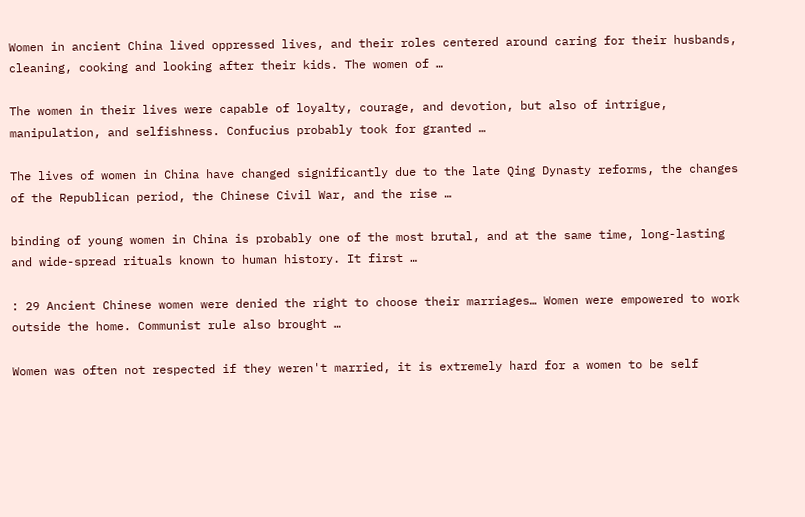Women in ancient China lived oppressed lives, and their roles centered around caring for their husbands, cleaning, cooking and looking after their kids. The women of …

The women in their lives were capable of loyalty, courage, and devotion, but also of intrigue, manipulation, and selfishness. Confucius probably took for granted …

The lives of women in China have changed significantly due to the late Qing Dynasty reforms, the changes of the Republican period, the Chinese Civil War, and the rise …

binding of young women in China is probably one of the most brutal, and at the same time, long-lasting and wide-spread rituals known to human history. It first …

: 29 Ancient Chinese women were denied the right to choose their marriages… Women were empowered to work outside the home. Communist rule also brought …

Women was often not respected if they weren't married, it is extremely hard for a women to be self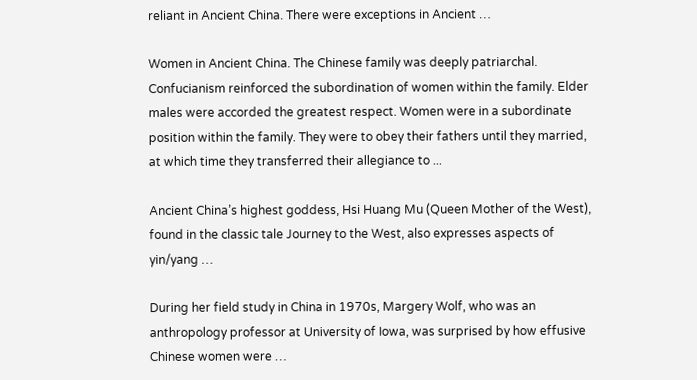reliant in Ancient China. There were exceptions in Ancient …

Women in Ancient China. The Chinese family was deeply patriarchal. Confucianism reinforced the subordination of women within the family. Elder males were accorded the greatest respect. Women were in a subordinate position within the family. They were to obey their fathers until they married, at which time they transferred their allegiance to ...

Ancient China’s highest goddess, Hsi Huang Mu (Queen Mother of the West), found in the classic tale Journey to the West, also expresses aspects of yin/yang …

During her field study in China in 1970s, Margery Wolf, who was an anthropology professor at University of Iowa, was surprised by how effusive Chinese women were …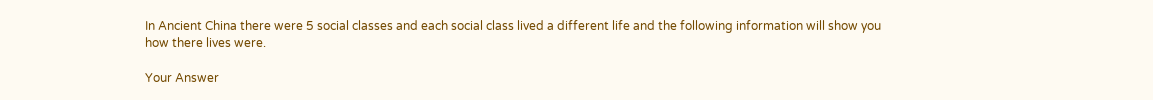In Ancient China there were 5 social classes and each social class lived a different life and the following information will show you how there lives were.

Your Answer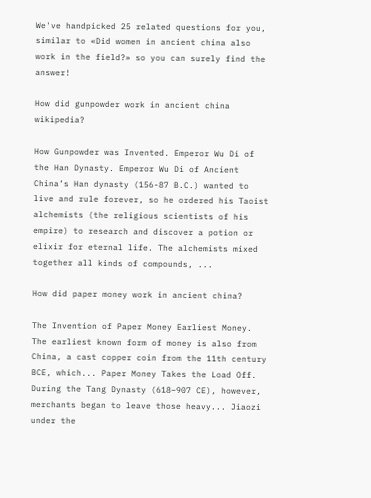We've handpicked 25 related questions for you, similar to «Did women in ancient china also work in the field?» so you can surely find the answer!

How did gunpowder work in ancient china wikipedia?

How Gunpowder was Invented. Emperor Wu Di of the Han Dynasty. Emperor Wu Di of Ancient China’s Han dynasty (156-87 B.C.) wanted to live and rule forever, so he ordered his Taoist alchemists (the religious scientists of his empire) to research and discover a potion or elixir for eternal life. The alchemists mixed together all kinds of compounds, ...

How did paper money work in ancient china?

The Invention of Paper Money Earliest Money. The earliest known form of money is also from China, a cast copper coin from the 11th century BCE, which... Paper Money Takes the Load Off. During the Tang Dynasty (618–907 CE), however, merchants began to leave those heavy... Jiaozi under the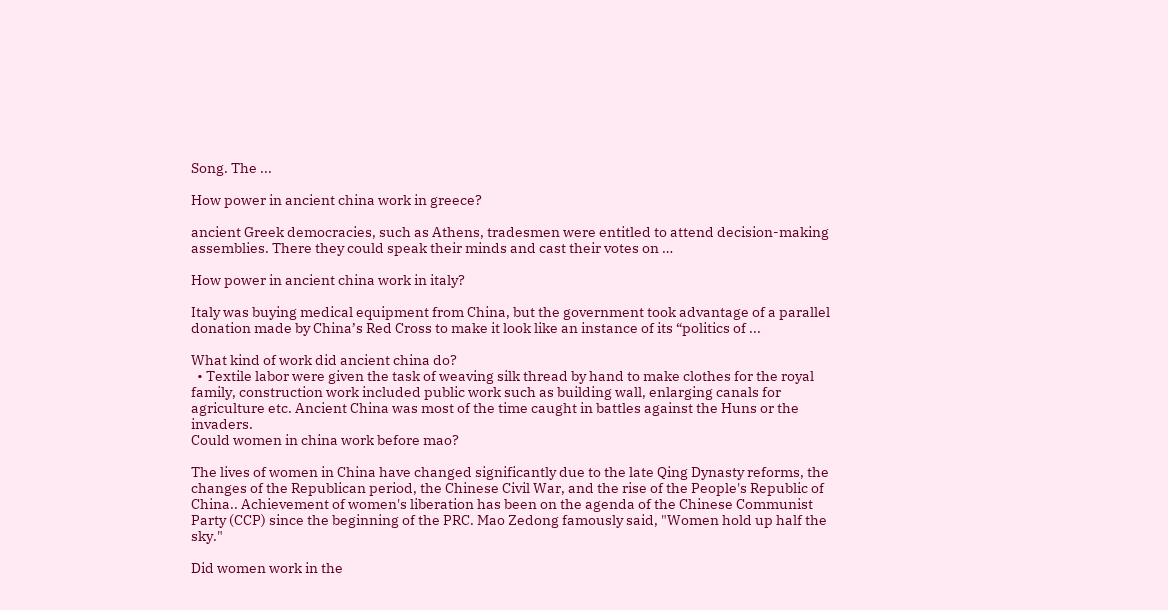Song. The ...

How power in ancient china work in greece?

ancient Greek democracies, such as Athens, tradesmen were entitled to attend decision-making assemblies. There they could speak their minds and cast their votes on …

How power in ancient china work in italy?

Italy was buying medical equipment from China, but the government took advantage of a parallel donation made by China’s Red Cross to make it look like an instance of its “politics of ...

What kind of work did ancient china do?
  • Textile labor were given the task of weaving silk thread by hand to make clothes for the royal family, construction work included public work such as building wall, enlarging canals for agriculture etc. Ancient China was most of the time caught in battles against the Huns or the invaders.
Could women in china work before mao?

The lives of women in China have changed significantly due to the late Qing Dynasty reforms, the changes of the Republican period, the Chinese Civil War, and the rise of the People's Republic of China.. Achievement of women's liberation has been on the agenda of the Chinese Communist Party (CCP) since the beginning of the PRC. Mao Zedong famously said, "Women hold up half the sky."

Did women work in the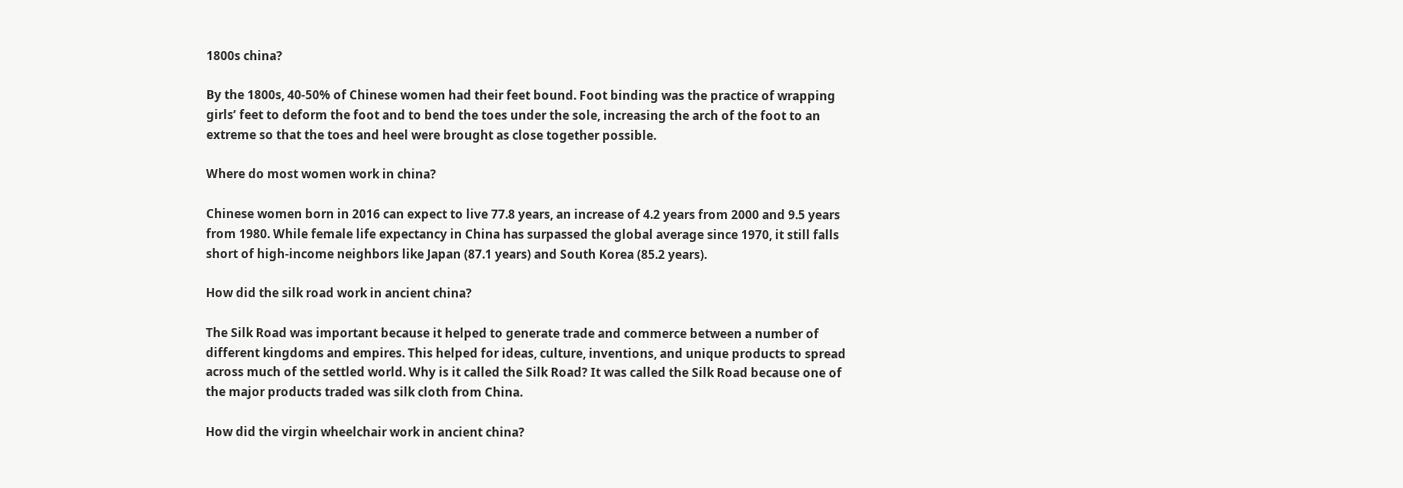1800s china?

By the 1800s, 40-50% of Chinese women had their feet bound. Foot binding was the practice of wrapping girls’ feet to deform the foot and to bend the toes under the sole, increasing the arch of the foot to an extreme so that the toes and heel were brought as close together possible.

Where do most women work in china?

Chinese women born in 2016 can expect to live 77.8 years, an increase of 4.2 years from 2000 and 9.5 years from 1980. While female life expectancy in China has surpassed the global average since 1970, it still falls short of high-income neighbors like Japan (87.1 years) and South Korea (85.2 years).

How did the silk road work in ancient china?

The Silk Road was important because it helped to generate trade and commerce between a number of different kingdoms and empires. This helped for ideas, culture, inventions, and unique products to spread across much of the settled world. Why is it called the Silk Road? It was called the Silk Road because one of the major products traded was silk cloth from China.

How did the virgin wheelchair work in ancient china?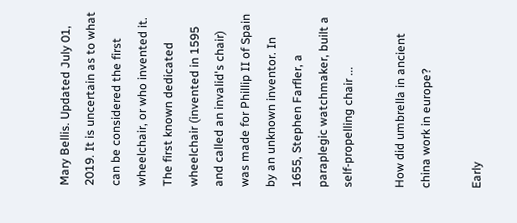Mary Bellis. Updated July 01, 2019. It is uncertain as to what can be considered the first wheelchair, or who invented it. The first known dedicated wheelchair (invented in 1595 and called an invalid's chair) was made for Phillip II of Spain by an unknown inventor. In 1655, Stephen Farfler, a paraplegic watchmaker, built a self-propelling chair ...

How did umbrella in ancient china work in europe?

Early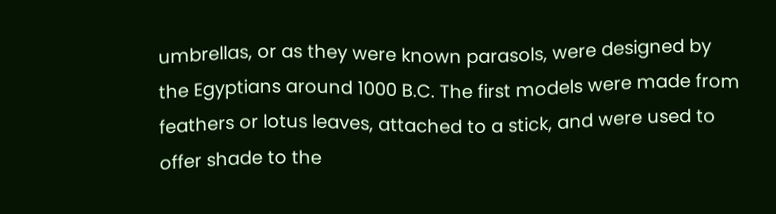umbrellas, or as they were known parasols, were designed by the Egyptians around 1000 B.C. The first models were made from feathers or lotus leaves, attached to a stick, and were used to offer shade to the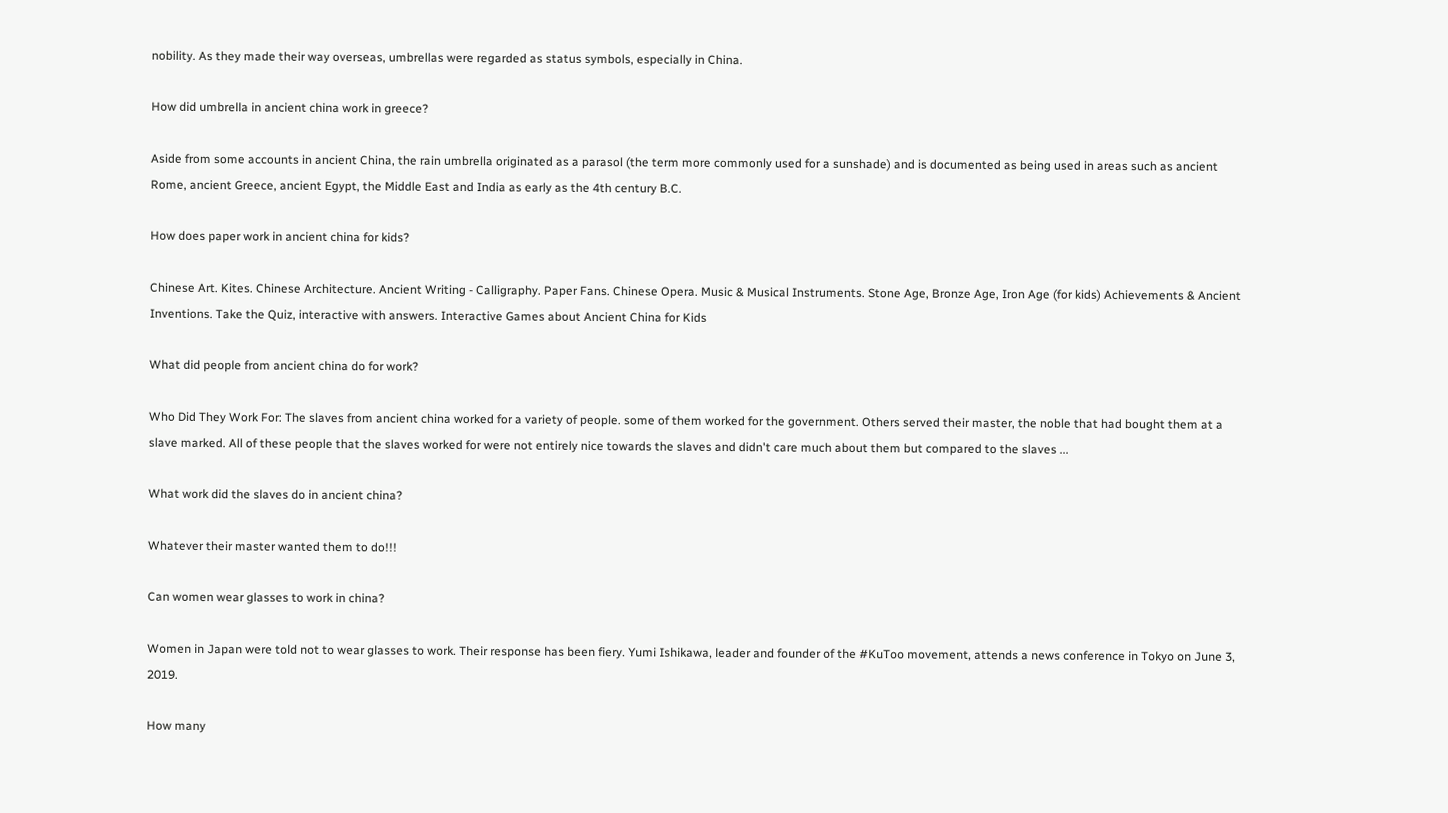nobility. As they made their way overseas, umbrellas were regarded as status symbols, especially in China.

How did umbrella in ancient china work in greece?

Aside from some accounts in ancient China, the rain umbrella originated as a parasol (the term more commonly used for a sunshade) and is documented as being used in areas such as ancient Rome, ancient Greece, ancient Egypt, the Middle East and India as early as the 4th century B.C.

How does paper work in ancient china for kids?

Chinese Art. Kites. Chinese Architecture. Ancient Writing - Calligraphy. Paper Fans. Chinese Opera. Music & Musical Instruments. Stone Age, Bronze Age, Iron Age (for kids) Achievements & Ancient Inventions. Take the Quiz, interactive with answers. Interactive Games about Ancient China for Kids

What did people from ancient china do for work?

Who Did They Work For: The slaves from ancient china worked for a variety of people. some of them worked for the government. Others served their master, the noble that had bought them at a slave marked. All of these people that the slaves worked for were not entirely nice towards the slaves and didn't care much about them but compared to the slaves ...

What work did the slaves do in ancient china?

Whatever their master wanted them to do!!!

Can women wear glasses to work in china?

Women in Japan were told not to wear glasses to work. Their response has been fiery. Yumi Ishikawa, leader and founder of the #KuToo movement, attends a news conference in Tokyo on June 3, 2019.

How many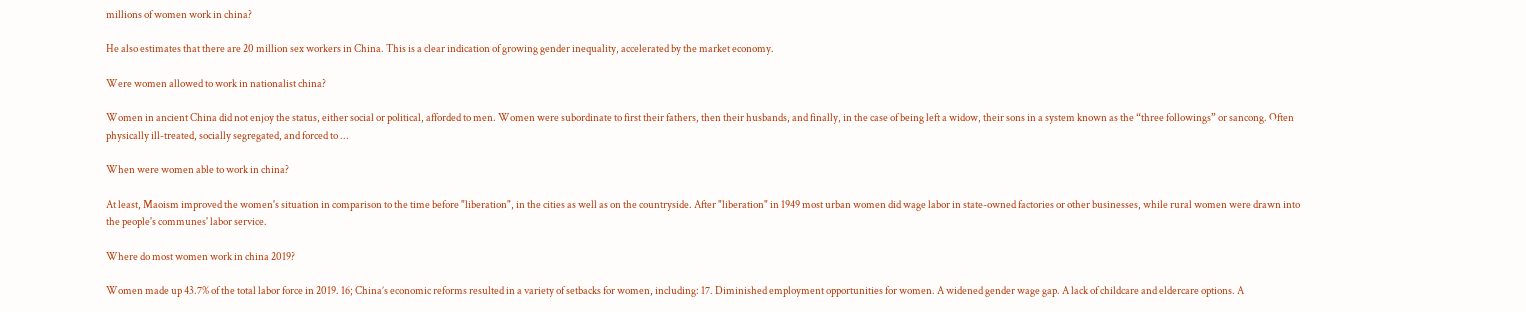millions of women work in china?

He also estimates that there are 20 million sex workers in China. This is a clear indication of growing gender inequality, accelerated by the market economy.

Were women allowed to work in nationalist china?

Women in ancient China did not enjoy the status, either social or political, afforded to men. Women were subordinate to first their fathers, then their husbands, and finally, in the case of being left a widow, their sons in a system known as the “three followings” or sancong. Often physically ill-treated, socially segregated, and forced to ...

When were women able to work in china?

At least, Maoism improved the women's situation in comparison to the time before "liberation", in the cities as well as on the countryside. After "liberation" in 1949 most urban women did wage labor in state-owned factories or other businesses, while rural women were drawn into the people's communes' labor service.

Where do most women work in china 2019?

Women made up 43.7% of the total labor force in 2019. 16; China’s economic reforms resulted in a variety of setbacks for women, including: 17. Diminished employment opportunities for women. A widened gender wage gap. A lack of childcare and eldercare options. A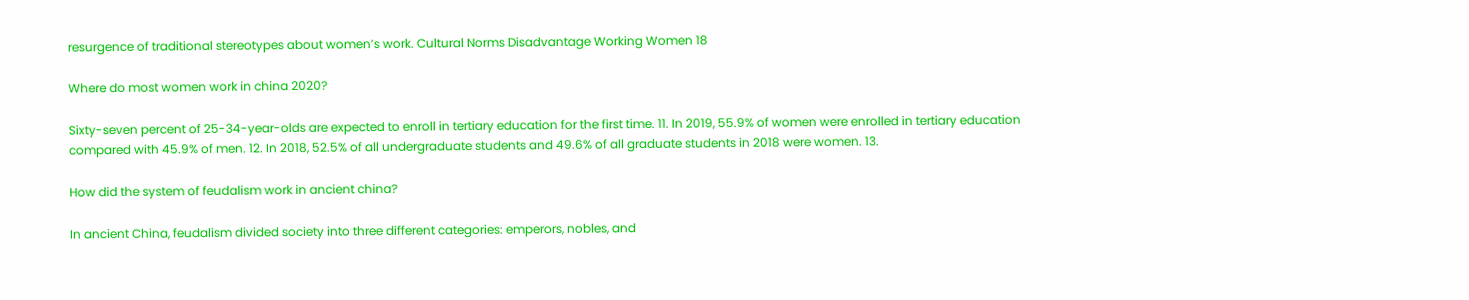resurgence of traditional stereotypes about women’s work. Cultural Norms Disadvantage Working Women 18

Where do most women work in china 2020?

Sixty-seven percent of 25-34-year-olds are expected to enroll in tertiary education for the first time. 11. In 2019, 55.9% of women were enrolled in tertiary education compared with 45.9% of men. 12. In 2018, 52.5% of all undergraduate students and 49.6% of all graduate students in 2018 were women. 13.

How did the system of feudalism work in ancient china?

In ancient China, feudalism divided society into three different categories: emperors, nobles, and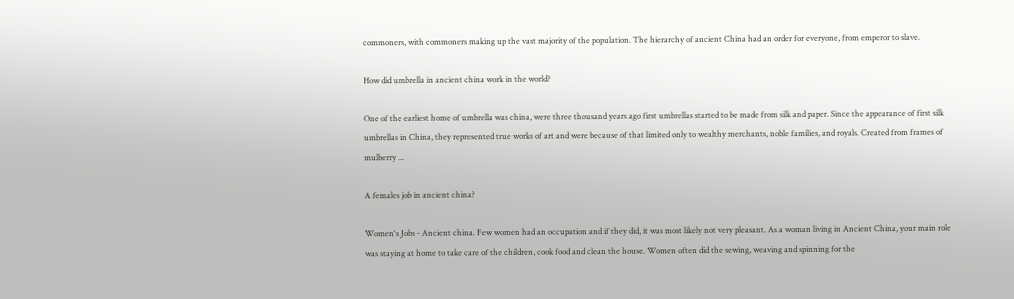commoners, with commoners making up the vast majority of the population. The hierarchy of ancient China had an order for everyone, from emperor to slave.

How did umbrella in ancient china work in the world?

One of the earliest home of umbrella was china, were three thousand years ago first umbrellas started to be made from silk and paper. Since the appearance of first silk umbrellas in China, they represented true works of art and were because of that limited only to wealthy merchants, noble families, and royals. Created from frames of mulberry ...

A females job in ancient china?

Women's Jobs - Ancient china. Few women had an occupation and if they did, it was most likely not very pleasant. As a woman living in Ancient China, your main role was staying at home to take care of the children, cook food and clean the house. Women often did the sewing, weaving and spinning for the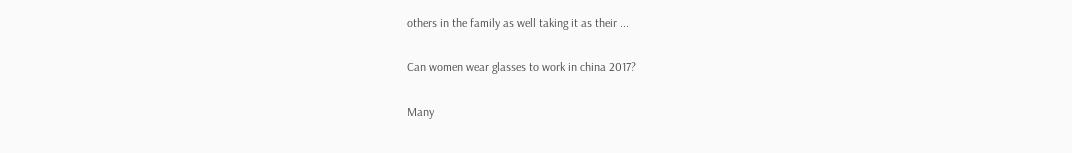others in the family as well taking it as their ...

Can women wear glasses to work in china 2017?

Many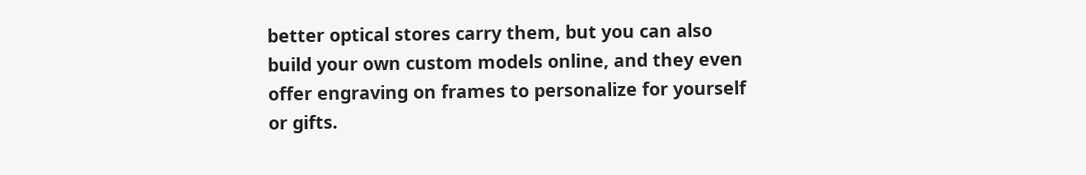better optical stores carry them, but you can also build your own custom models online, and they even offer engraving on frames to personalize for yourself or gifts.